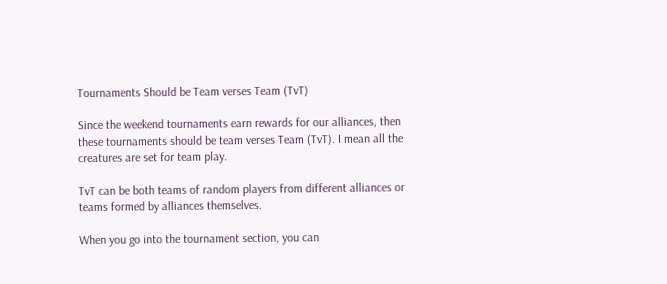Tournaments Should be Team verses Team (TvT)

Since the weekend tournaments earn rewards for our alliances, then these tournaments should be team verses Team (TvT). I mean all the creatures are set for team play.

TvT can be both teams of random players from different alliances or teams formed by alliances themselves.

When you go into the tournament section, you can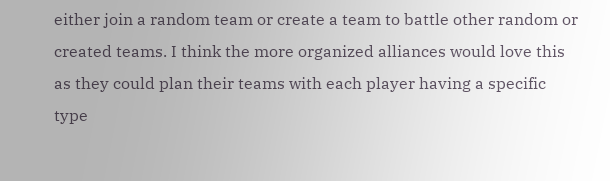either join a random team or create a team to battle other random or created teams. I think the more organized alliances would love this as they could plan their teams with each player having a specific type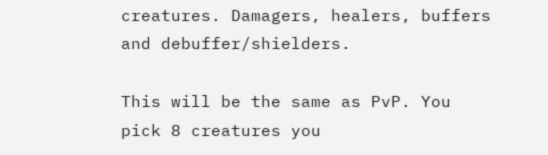creatures. Damagers, healers, buffers and debuffer/shielders.

This will be the same as PvP. You pick 8 creatures you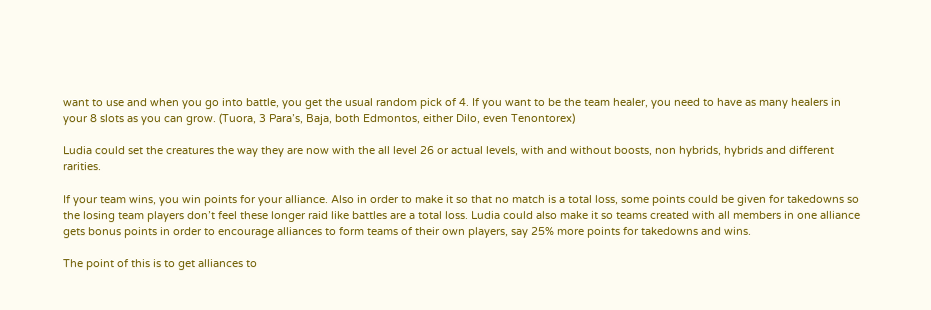want to use and when you go into battle, you get the usual random pick of 4. If you want to be the team healer, you need to have as many healers in your 8 slots as you can grow. (Tuora, 3 Para’s, Baja, both Edmontos, either Dilo, even Tenontorex)

Ludia could set the creatures the way they are now with the all level 26 or actual levels, with and without boosts, non hybrids, hybrids and different rarities.

If your team wins, you win points for your alliance. Also in order to make it so that no match is a total loss, some points could be given for takedowns so the losing team players don’t feel these longer raid like battles are a total loss. Ludia could also make it so teams created with all members in one alliance gets bonus points in order to encourage alliances to form teams of their own players, say 25% more points for takedowns and wins.

The point of this is to get alliances to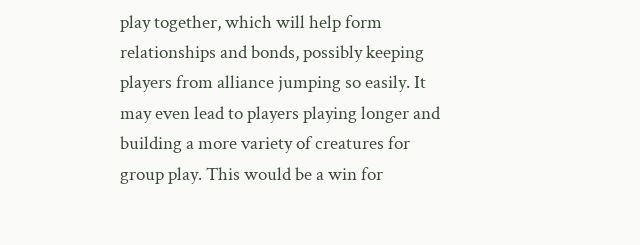play together, which will help form relationships and bonds, possibly keeping players from alliance jumping so easily. It may even lead to players playing longer and building a more variety of creatures for group play. This would be a win for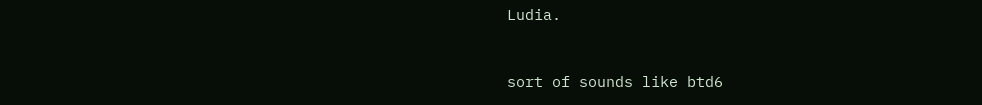Ludia.


sort of sounds like btd6